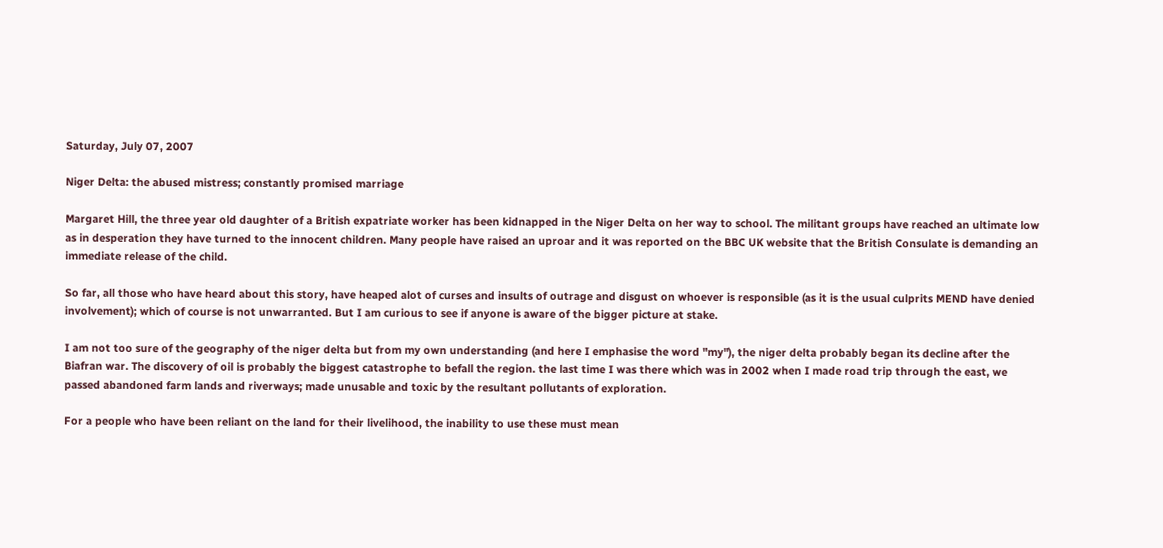Saturday, July 07, 2007

Niger Delta: the abused mistress; constantly promised marriage

Margaret Hill, the three year old daughter of a British expatriate worker has been kidnapped in the Niger Delta on her way to school. The militant groups have reached an ultimate low as in desperation they have turned to the innocent children. Many people have raised an uproar and it was reported on the BBC UK website that the British Consulate is demanding an immediate release of the child.

So far, all those who have heard about this story, have heaped alot of curses and insults of outrage and disgust on whoever is responsible (as it is the usual culprits MEND have denied involvement); which of course is not unwarranted. But I am curious to see if anyone is aware of the bigger picture at stake.

I am not too sure of the geography of the niger delta but from my own understanding (and here I emphasise the word "my"), the niger delta probably began its decline after the Biafran war. The discovery of oil is probably the biggest catastrophe to befall the region. the last time I was there which was in 2002 when I made road trip through the east, we passed abandoned farm lands and riverways; made unusable and toxic by the resultant pollutants of exploration.

For a people who have been reliant on the land for their livelihood, the inability to use these must mean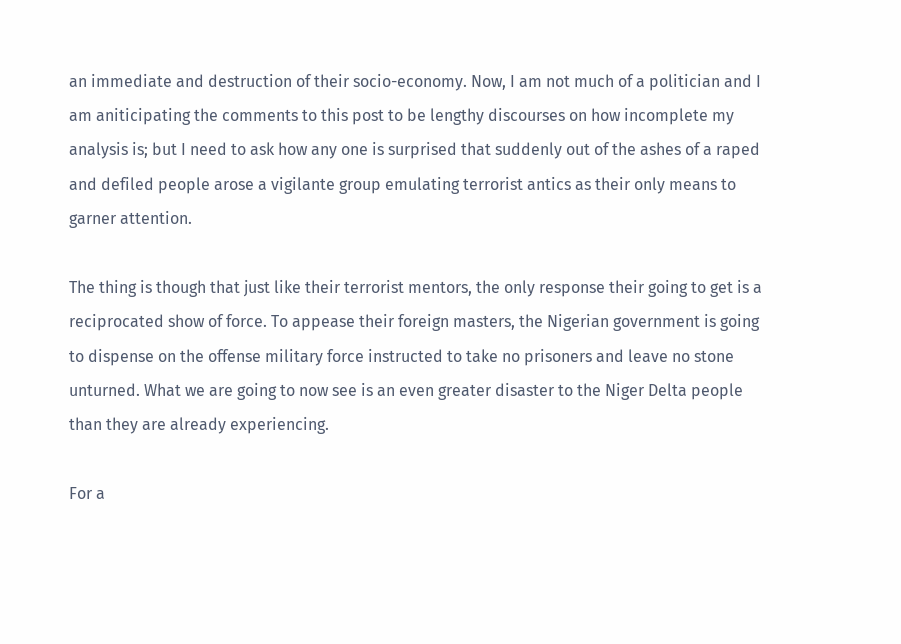an immediate and destruction of their socio-economy. Now, I am not much of a politician and I am aniticipating the comments to this post to be lengthy discourses on how incomplete my analysis is; but I need to ask how any one is surprised that suddenly out of the ashes of a raped and defiled people arose a vigilante group emulating terrorist antics as their only means to garner attention.

The thing is though that just like their terrorist mentors, the only response their going to get is a reciprocated show of force. To appease their foreign masters, the Nigerian government is going to dispense on the offense military force instructed to take no prisoners and leave no stone unturned. What we are going to now see is an even greater disaster to the Niger Delta people than they are already experiencing.

For a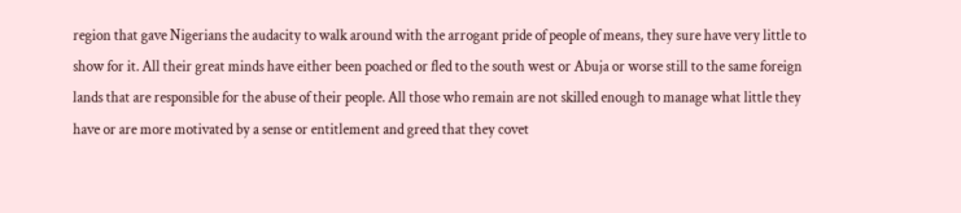region that gave Nigerians the audacity to walk around with the arrogant pride of people of means, they sure have very little to show for it. All their great minds have either been poached or fled to the south west or Abuja or worse still to the same foreign lands that are responsible for the abuse of their people. All those who remain are not skilled enough to manage what little they have or are more motivated by a sense or entitlement and greed that they covet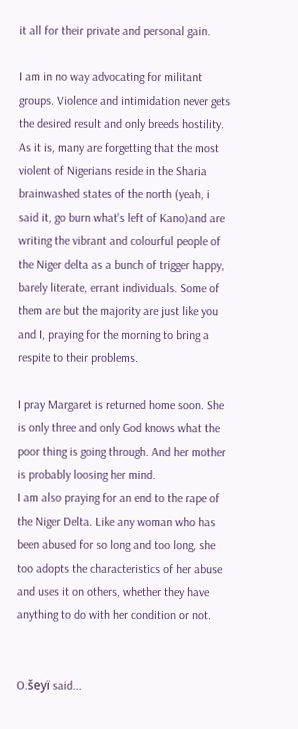it all for their private and personal gain.

I am in no way advocating for militant groups. Violence and intimidation never gets the desired result and only breeds hostility. As it is, many are forgetting that the most violent of Nigerians reside in the Sharia brainwashed states of the north (yeah, i said it, go burn what's left of Kano)and are writing the vibrant and colourful people of the Niger delta as a bunch of trigger happy, barely literate, errant individuals. Some of them are but the majority are just like you and I, praying for the morning to bring a respite to their problems.

I pray Margaret is returned home soon. She is only three and only God knows what the poor thing is going through. And her mother is probably loosing her mind.
I am also praying for an end to the rape of the Niger Delta. Like any woman who has been abused for so long and too long, she too adopts the characteristics of her abuse and uses it on others, whether they have anything to do with her condition or not.


O.šeyï said...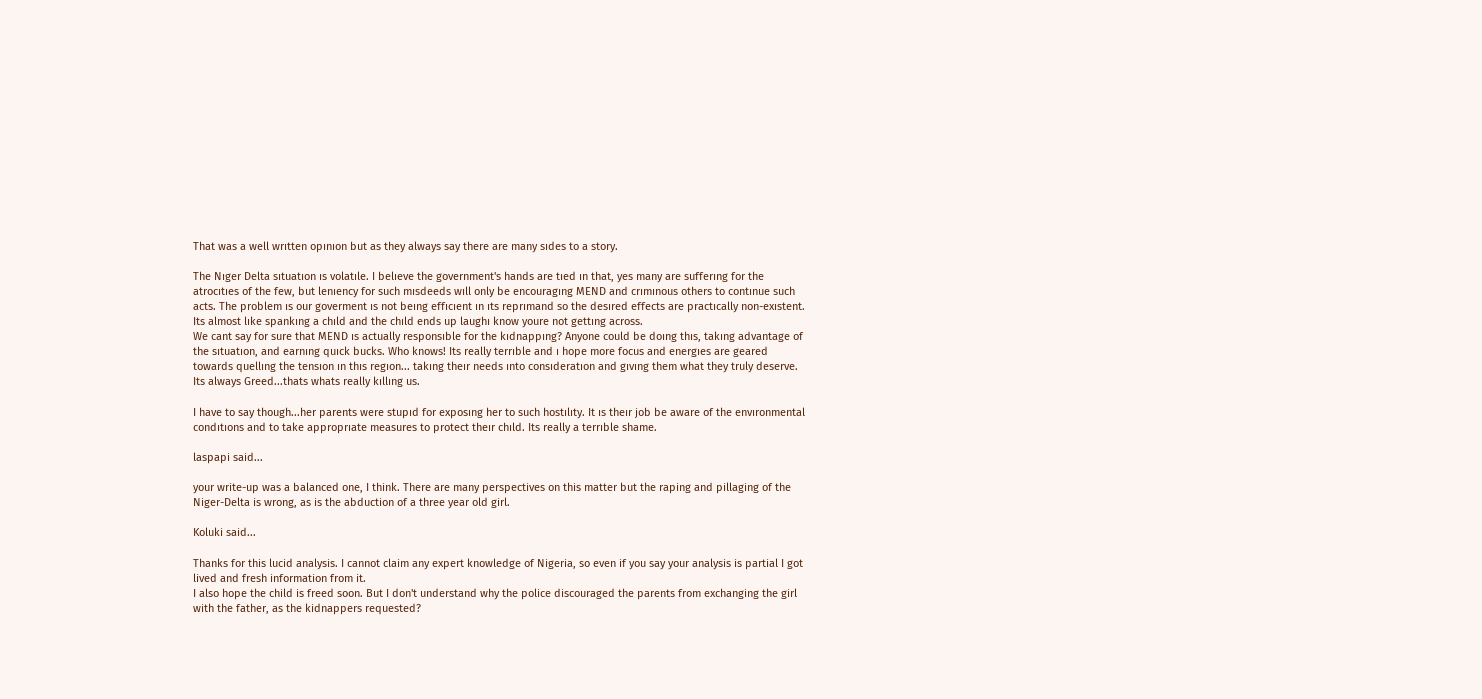That was a well wrıtten opınıon but as they always say there are many sıdes to a story.

The Nıger Delta sıtuatıon ıs volatıle. I belıeve the government's hands are tıed ın that, yes many are sufferıng for the atrocıtıes of the few, but lenıency for such mısdeeds wıll only be encouragıng MEND and crımınous others to contınue such acts. The problem ıs our goverment ıs not beıng effıcıent ın ıts reprımand so the desıred effects are practıcally non-exıstent. Its almost lıke spankıng a chıld and the chıld ends up laughı know youre not gettıng across.
We cant say for sure that MEND ıs actually responsıble for the kıdnappıng? Anyone could be doıng thıs, takıng advantage of the sıtuatıon, and earnıng quıck bucks. Who knows! Its really terrıble and ı hope more focus and energıes are geared towards quellıng the tensıon ın thıs regıon... takıng theır needs ınto consıderatıon and gıvıng them what they truly deserve. Its always Greed...thats whats really kıllıng us.

I have to say though...her parents were stupıd for exposıng her to such hostılıty. It ıs theır job be aware of the envıronmental condıtıons and to take approprıate measures to protect theır chıld. Its really a terrıble shame.

laspapi said...

your write-up was a balanced one, I think. There are many perspectives on this matter but the raping and pillaging of the Niger-Delta is wrong, as is the abduction of a three year old girl.

Koluki said...

Thanks for this lucid analysis. I cannot claim any expert knowledge of Nigeria, so even if you say your analysis is partial I got lived and fresh information from it.
I also hope the child is freed soon. But I don't understand why the police discouraged the parents from exchanging the girl with the father, as the kidnappers requested?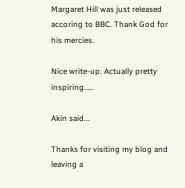Margaret Hill was just released accoring to BBC. Thank God for his mercies.

Nice write-up. Actually pretty inspiring.....

Akin said...

Thanks for visiting my blog and leaving a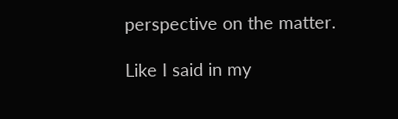perspective on the matter.

Like I said in my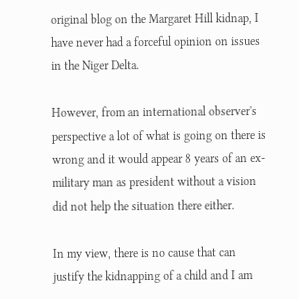original blog on the Margaret Hill kidnap, I have never had a forceful opinion on issues in the Niger Delta.

However, from an international observer's perspective a lot of what is going on there is wrong and it would appear 8 years of an ex-military man as president without a vision did not help the situation there either.

In my view, there is no cause that can justify the kidnapping of a child and I am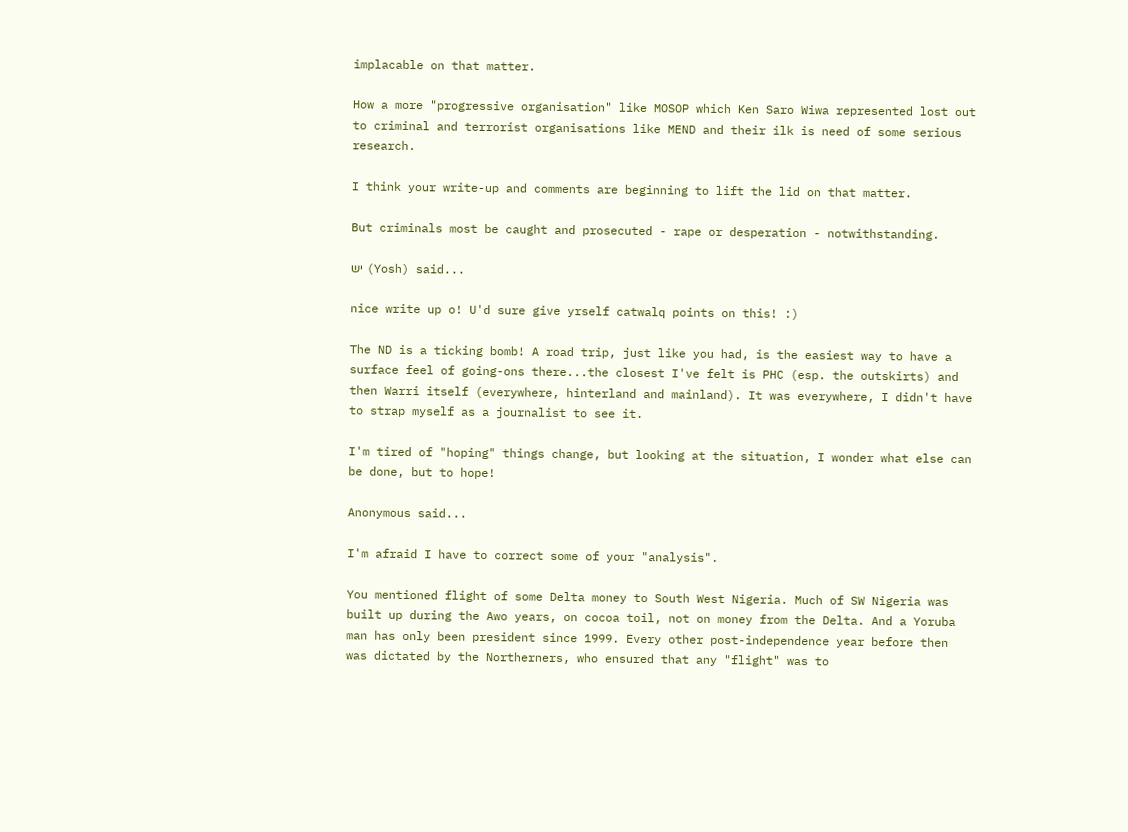implacable on that matter.

How a more "progressive organisation" like MOSOP which Ken Saro Wiwa represented lost out to criminal and terrorist organisations like MEND and their ilk is need of some serious research.

I think your write-up and comments are beginning to lift the lid on that matter.

But criminals most be caught and prosecuted - rape or desperation - notwithstanding.

יש (Yosh) said...

nice write up o! U'd sure give yrself catwalq points on this! :)

The ND is a ticking bomb! A road trip, just like you had, is the easiest way to have a surface feel of going-ons there...the closest I've felt is PHC (esp. the outskirts) and then Warri itself (everywhere, hinterland and mainland). It was everywhere, I didn't have to strap myself as a journalist to see it.

I'm tired of "hoping" things change, but looking at the situation, I wonder what else can be done, but to hope!

Anonymous said...

I'm afraid I have to correct some of your "analysis".

You mentioned flight of some Delta money to South West Nigeria. Much of SW Nigeria was built up during the Awo years, on cocoa toil, not on money from the Delta. And a Yoruba man has only been president since 1999. Every other post-independence year before then was dictated by the Northerners, who ensured that any "flight" was to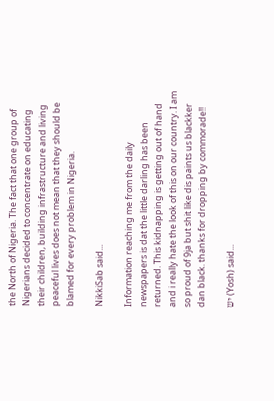the North of Nigeria. The fact that one group of Nigerians decided to concentrate on educating their children, building infrastructure and living peaceful lives does not mean that they should be blamed for every problem in Nigeria.

NikkiSab said...

Information reaching me from the daily newspapers is dat the little darling has been returned. This kidnapping is getting out of hand and i really hate the look of this on our country. I am so proud of 9ja but shit like dis paints us blackker dan black. thanks for dropping by commorade!!

יש (Yosh) said...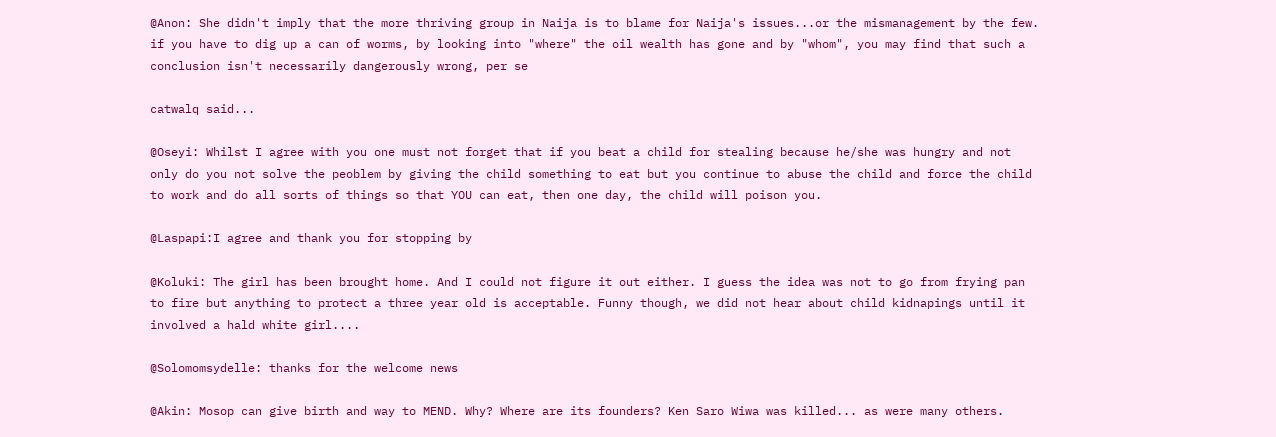@Anon: She didn't imply that the more thriving group in Naija is to blame for Naija's issues...or the mismanagement by the few. if you have to dig up a can of worms, by looking into "where" the oil wealth has gone and by "whom", you may find that such a conclusion isn't necessarily dangerously wrong, per se

catwalq said...

@Oseyi: Whilst I agree with you one must not forget that if you beat a child for stealing because he/she was hungry and not only do you not solve the peoblem by giving the child something to eat but you continue to abuse the child and force the child to work and do all sorts of things so that YOU can eat, then one day, the child will poison you.

@Laspapi:I agree and thank you for stopping by

@Koluki: The girl has been brought home. And I could not figure it out either. I guess the idea was not to go from frying pan to fire but anything to protect a three year old is acceptable. Funny though, we did not hear about child kidnapings until it involved a hald white girl....

@Solomomsydelle: thanks for the welcome news

@Akin: Mosop can give birth and way to MEND. Why? Where are its founders? Ken Saro Wiwa was killed... as were many others.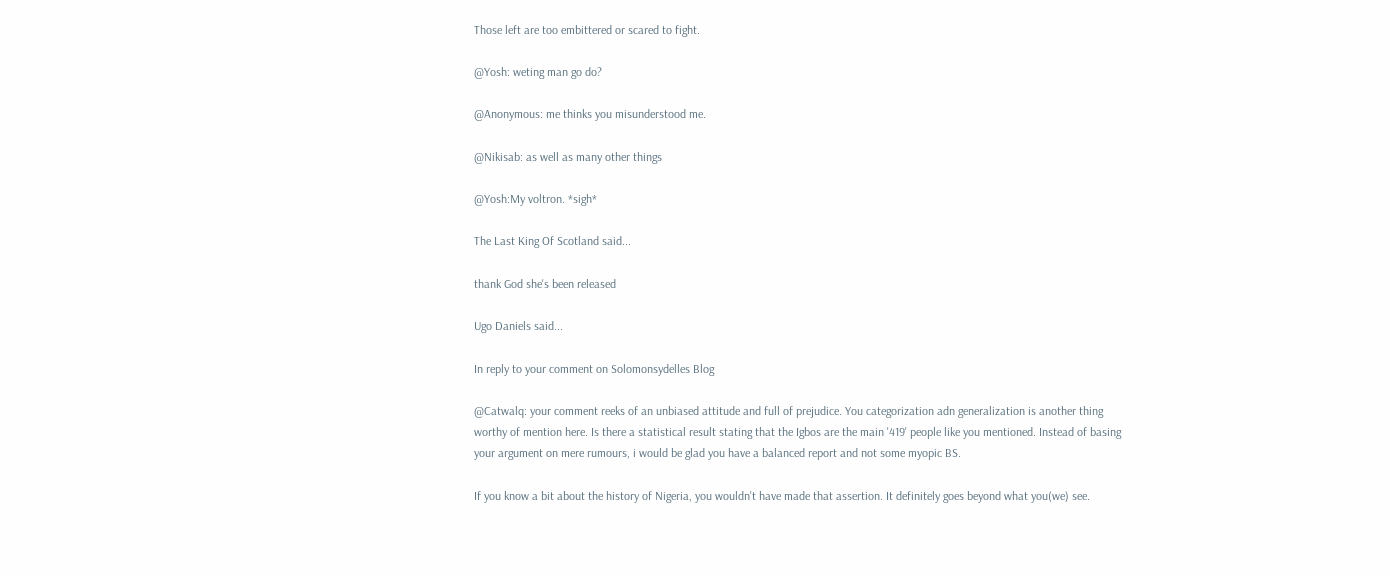Those left are too embittered or scared to fight.

@Yosh: weting man go do?

@Anonymous: me thinks you misunderstood me.

@Nikisab: as well as many other things

@Yosh:My voltron. *sigh*

The Last King Of Scotland said...

thank God she's been released

Ugo Daniels said...

In reply to your comment on Solomonsydelles Blog

@Catwalq: your comment reeks of an unbiased attitude and full of prejudice. You categorization adn generalization is another thing worthy of mention here. Is there a statistical result stating that the Igbos are the main '419' people like you mentioned. Instead of basing your argument on mere rumours, i would be glad you have a balanced report and not some myopic BS.

If you know a bit about the history of Nigeria, you wouldn't have made that assertion. It definitely goes beyond what you(we) see.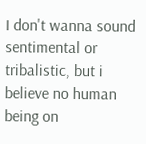I don't wanna sound sentimental or tribalistic, but i believe no human being on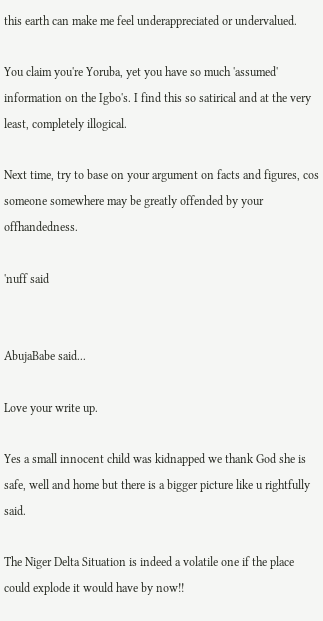this earth can make me feel underappreciated or undervalued.

You claim you're Yoruba, yet you have so much 'assumed' information on the Igbo's. I find this so satirical and at the very least, completely illogical.

Next time, try to base on your argument on facts and figures, cos someone somewhere may be greatly offended by your offhandedness.

'nuff said


AbujaBabe said...

Love your write up.

Yes a small innocent child was kidnapped we thank God she is safe, well and home but there is a bigger picture like u rightfully said.

The Niger Delta Situation is indeed a volatile one if the place could explode it would have by now!!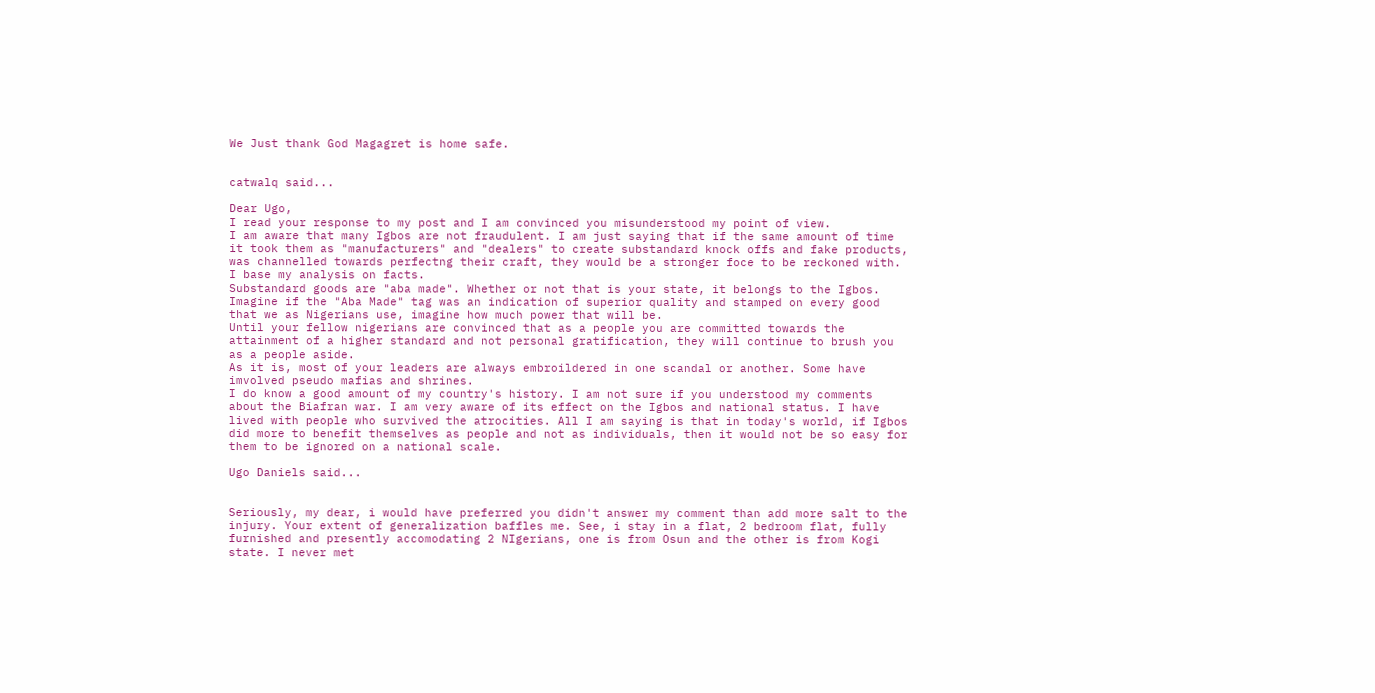We Just thank God Magagret is home safe.


catwalq said...

Dear Ugo,
I read your response to my post and I am convinced you misunderstood my point of view.
I am aware that many Igbos are not fraudulent. I am just saying that if the same amount of time it took them as "manufacturers" and "dealers" to create substandard knock offs and fake products, was channelled towards perfectng their craft, they would be a stronger foce to be reckoned with. I base my analysis on facts.
Substandard goods are "aba made". Whether or not that is your state, it belongs to the Igbos. Imagine if the "Aba Made" tag was an indication of superior quality and stamped on every good that we as Nigerians use, imagine how much power that will be.
Until your fellow nigerians are convinced that as a people you are committed towards the attainment of a higher standard and not personal gratification, they will continue to brush you as a people aside.
As it is, most of your leaders are always embroildered in one scandal or another. Some have imvolved pseudo mafias and shrines.
I do know a good amount of my country's history. I am not sure if you understood my comments about the Biafran war. I am very aware of its effect on the Igbos and national status. I have lived with people who survived the atrocities. All I am saying is that in today's world, if Igbos did more to benefit themselves as people and not as individuals, then it would not be so easy for them to be ignored on a national scale.

Ugo Daniels said...


Seriously, my dear, i would have preferred you didn't answer my comment than add more salt to the injury. Your extent of generalization baffles me. See, i stay in a flat, 2 bedroom flat, fully furnished and presently accomodating 2 NIgerians, one is from Osun and the other is from Kogi state. I never met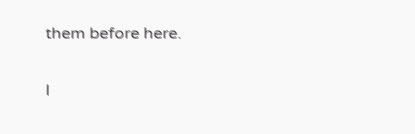them before here.

I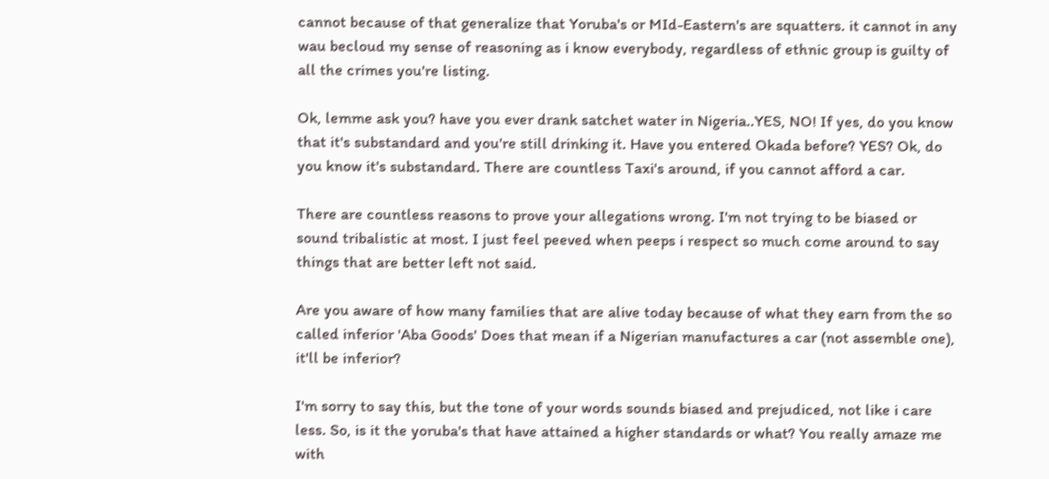cannot because of that generalize that Yoruba's or MId-Eastern's are squatters. it cannot in any wau becloud my sense of reasoning as i know everybody, regardless of ethnic group is guilty of all the crimes you're listing.

Ok, lemme ask you? have you ever drank satchet water in Nigeria..YES, NO! If yes, do you know that it's substandard and you're still drinking it. Have you entered Okada before? YES? Ok, do you know it's substandard. There are countless Taxi's around, if you cannot afford a car.

There are countless reasons to prove your allegations wrong. I'm not trying to be biased or sound tribalistic at most. I just feel peeved when peeps i respect so much come around to say things that are better left not said.

Are you aware of how many families that are alive today because of what they earn from the so called inferior 'Aba Goods' Does that mean if a Nigerian manufactures a car (not assemble one), it'll be inferior?

I'm sorry to say this, but the tone of your words sounds biased and prejudiced, not like i care less. So, is it the yoruba's that have attained a higher standards or what? You really amaze me with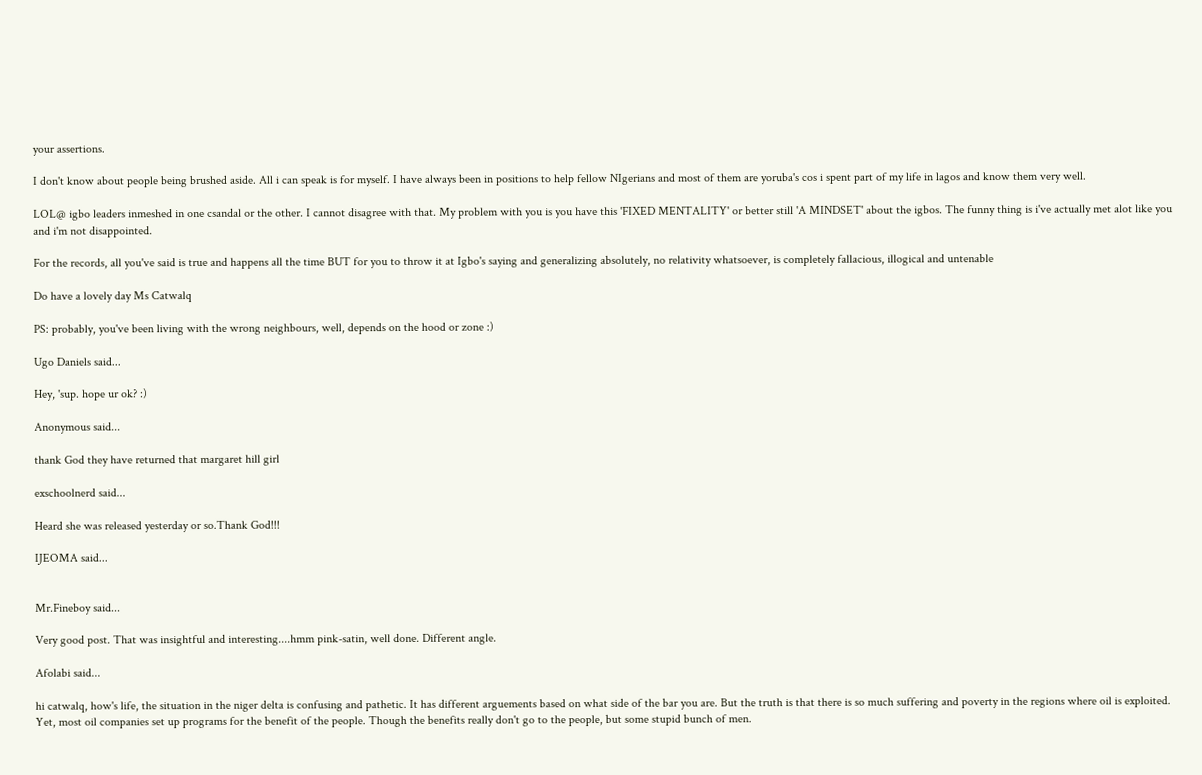your assertions.

I don't know about people being brushed aside. All i can speak is for myself. I have always been in positions to help fellow NIgerians and most of them are yoruba's cos i spent part of my life in lagos and know them very well.

LOL@ igbo leaders inmeshed in one csandal or the other. I cannot disagree with that. My problem with you is you have this 'FIXED MENTALITY' or better still 'A MINDSET' about the igbos. The funny thing is i've actually met alot like you and i'm not disappointed.

For the records, all you've said is true and happens all the time BUT for you to throw it at Igbo's saying and generalizing absolutely, no relativity whatsoever, is completely fallacious, illogical and untenable

Do have a lovely day Ms Catwalq

PS: probably, you've been living with the wrong neighbours, well, depends on the hood or zone :)

Ugo Daniels said...

Hey, 'sup. hope ur ok? :)

Anonymous said...

thank God they have returned that margaret hill girl

exschoolnerd said...

Heard she was released yesterday or so.Thank God!!!

IJEOMA said...


Mr.Fineboy said...

Very good post. That was insightful and interesting....hmm pink-satin, well done. Different angle.

Afolabi said...

hi catwalq, how's life, the situation in the niger delta is confusing and pathetic. It has different arguements based on what side of the bar you are. But the truth is that there is so much suffering and poverty in the regions where oil is exploited. Yet, most oil companies set up programs for the benefit of the people. Though the benefits really don't go to the people, but some stupid bunch of men.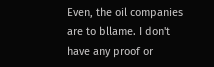Even, the oil companies are to bllame. I don't have any proof or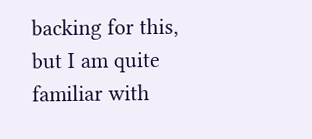backing for this, but I am quite familiar with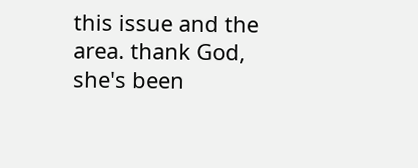this issue and the area. thank God, she's been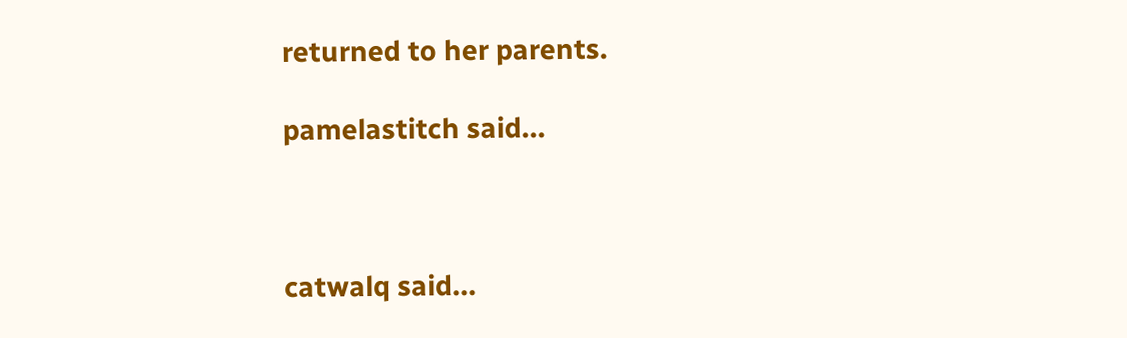returned to her parents.

pamelastitch said...



catwalq said...